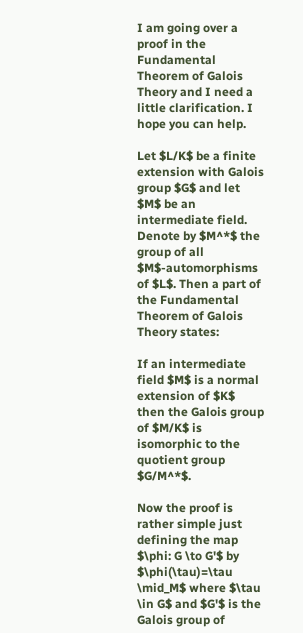I am going over a proof in the Fundamental Theorem of Galois Theory and I need a little clarification. I hope you can help.

Let $L/K$ be a finite extension with Galois group $G$ and let $M$ be an intermediate field. Denote by $M^*$ the group of all $M$-automorphisms of $L$. Then a part of the Fundamental Theorem of Galois Theory states:

If an intermediate field $M$ is a normal extension of $K$ then the Galois group of $M/K$ is isomorphic to the quotient group $G/M^*$.

Now the proof is rather simple just defining the map $\phi: G \to G'$ by $\phi(\tau)=\tau \mid_M$ where $\tau \in G$ and $G'$ is the Galois group of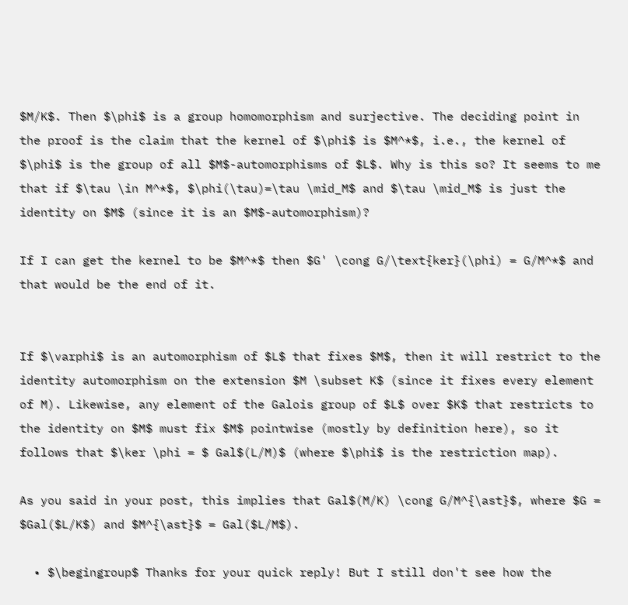$M/K$. Then $\phi$ is a group homomorphism and surjective. The deciding point in the proof is the claim that the kernel of $\phi$ is $M^*$, i.e., the kernel of $\phi$ is the group of all $M$-automorphisms of $L$. Why is this so? It seems to me that if $\tau \in M^*$, $\phi(\tau)=\tau \mid_M$ and $\tau \mid_M$ is just the identity on $M$ (since it is an $M$-automorphism)?

If I can get the kernel to be $M^*$ then $G' \cong G/\text{ker}(\phi) = G/M^*$ and that would be the end of it.


If $\varphi$ is an automorphism of $L$ that fixes $M$, then it will restrict to the identity automorphism on the extension $M \subset K$ (since it fixes every element of M). Likewise, any element of the Galois group of $L$ over $K$ that restricts to the identity on $M$ must fix $M$ pointwise (mostly by definition here), so it follows that $\ker \phi = $ Gal$(L/M)$ (where $\phi$ is the restriction map).

As you said in your post, this implies that Gal$(M/K) \cong G/M^{\ast}$, where $G = $Gal($L/K$) and $M^{\ast}$ = Gal($L/M$).

  • $\begingroup$ Thanks for your quick reply! But I still don't see how the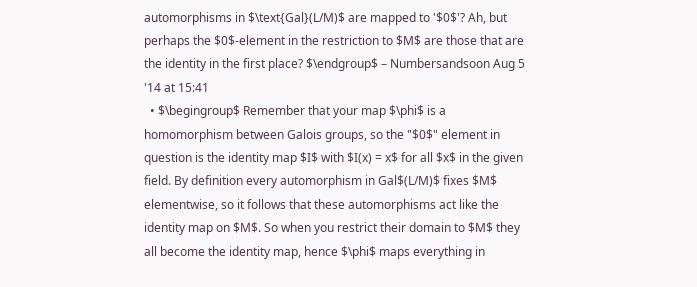automorphisms in $\text{Gal}(L/M)$ are mapped to '$0$'? Ah, but perhaps the $0$-element in the restriction to $M$ are those that are the identity in the first place? $\endgroup$ – Numbersandsoon Aug 5 '14 at 15:41
  • $\begingroup$ Remember that your map $\phi$ is a homomorphism between Galois groups, so the "$0$" element in question is the identity map $I$ with $I(x) = x$ for all $x$ in the given field. By definition every automorphism in Gal$(L/M)$ fixes $M$ elementwise, so it follows that these automorphisms act like the identity map on $M$. So when you restrict their domain to $M$ they all become the identity map, hence $\phi$ maps everything in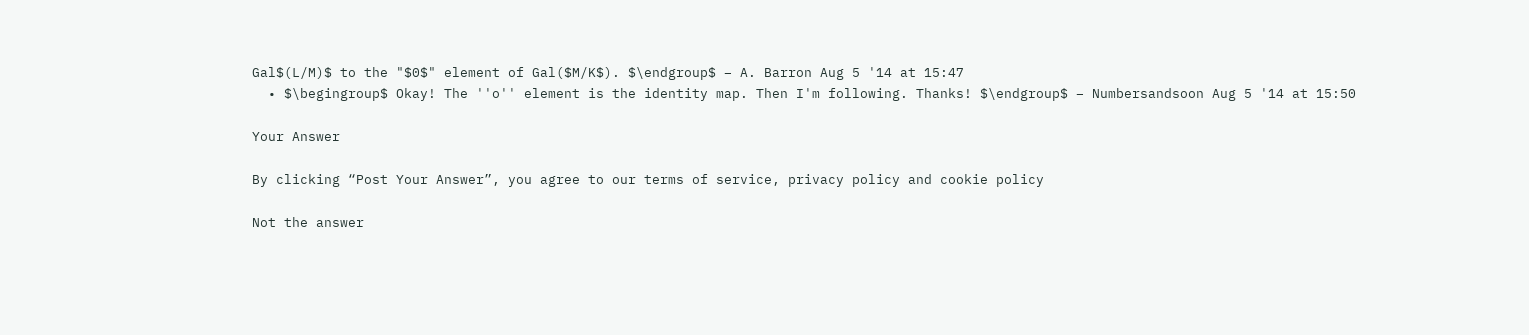Gal$(L/M)$ to the "$0$" element of Gal($M/K$). $\endgroup$ – A. Barron Aug 5 '14 at 15:47
  • $\begingroup$ Okay! The ''o'' element is the identity map. Then I'm following. Thanks! $\endgroup$ – Numbersandsoon Aug 5 '14 at 15:50

Your Answer

By clicking “Post Your Answer”, you agree to our terms of service, privacy policy and cookie policy

Not the answer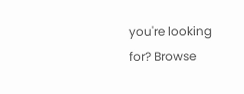you're looking for? Browse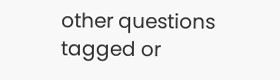other questions tagged or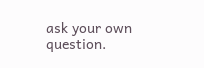ask your own question.